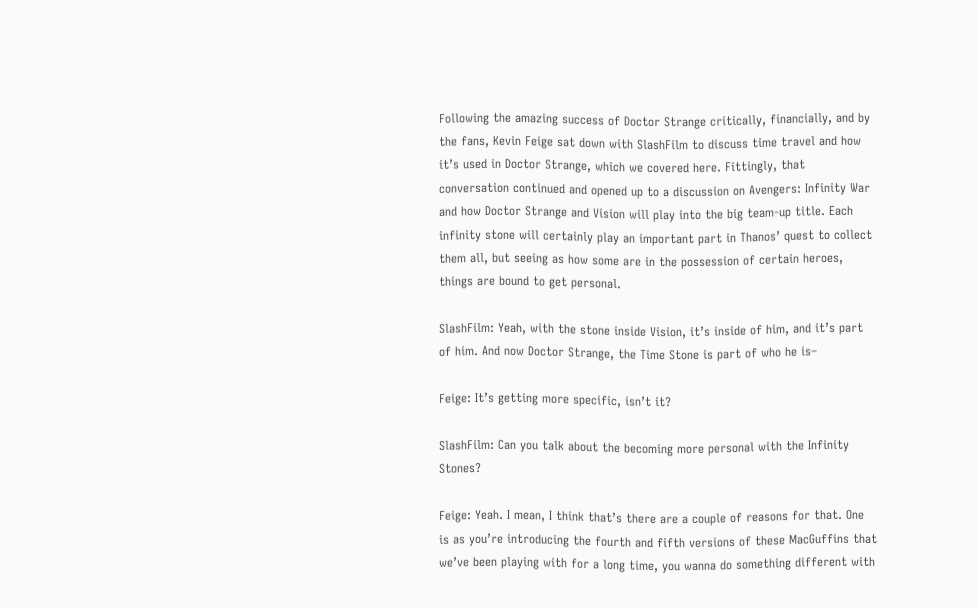Following the amazing success of Doctor Strange critically, financially, and by the fans, Kevin Feige sat down with SlashFilm to discuss time travel and how it’s used in Doctor Strange, which we covered here. Fittingly, that conversation continued and opened up to a discussion on Avengers: Infinity War and how Doctor Strange and Vision will play into the big team-up title. Each infinity stone will certainly play an important part in Thanos’ quest to collect them all, but seeing as how some are in the possession of certain heroes, things are bound to get personal.

SlashFilm: Yeah, with the stone inside Vision, it’s inside of him, and it’s part of him. And now Doctor Strange, the Time Stone is part of who he is–

Feige: It’s getting more specific, isn’t it?

SlashFilm: Can you talk about the becoming more personal with the Infinity Stones?

Feige: Yeah. I mean, I think that’s there are a couple of reasons for that. One is as you’re introducing the fourth and fifth versions of these MacGuffins that we’ve been playing with for a long time, you wanna do something different with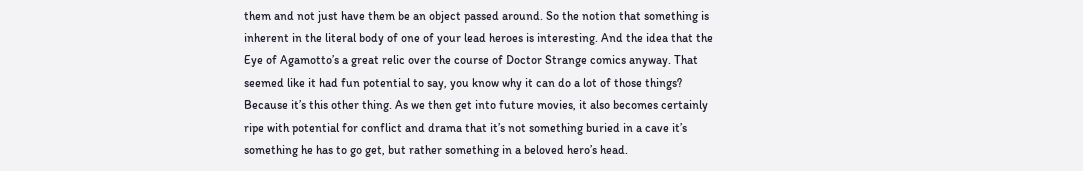them and not just have them be an object passed around. So the notion that something is inherent in the literal body of one of your lead heroes is interesting. And the idea that the Eye of Agamotto’s a great relic over the course of Doctor Strange comics anyway. That seemed like it had fun potential to say, you know why it can do a lot of those things? Because it’s this other thing. As we then get into future movies, it also becomes certainly ripe with potential for conflict and drama that it’s not something buried in a cave it’s something he has to go get, but rather something in a beloved hero’s head.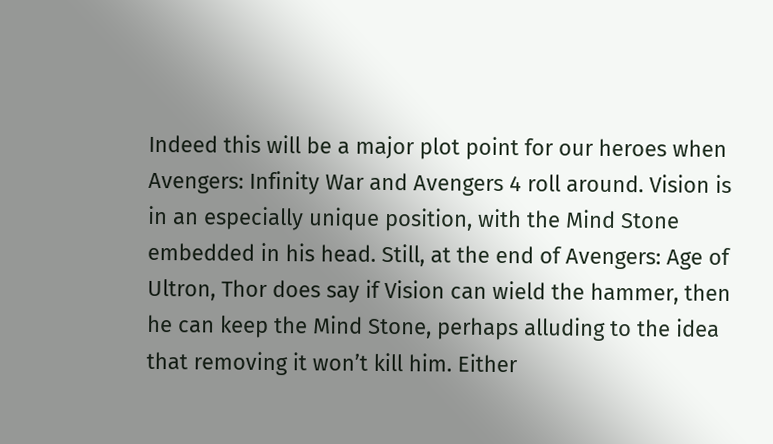Indeed this will be a major plot point for our heroes when Avengers: Infinity War and Avengers 4 roll around. Vision is in an especially unique position, with the Mind Stone embedded in his head. Still, at the end of Avengers: Age of Ultron, Thor does say if Vision can wield the hammer, then he can keep the Mind Stone, perhaps alluding to the idea that removing it won’t kill him. Either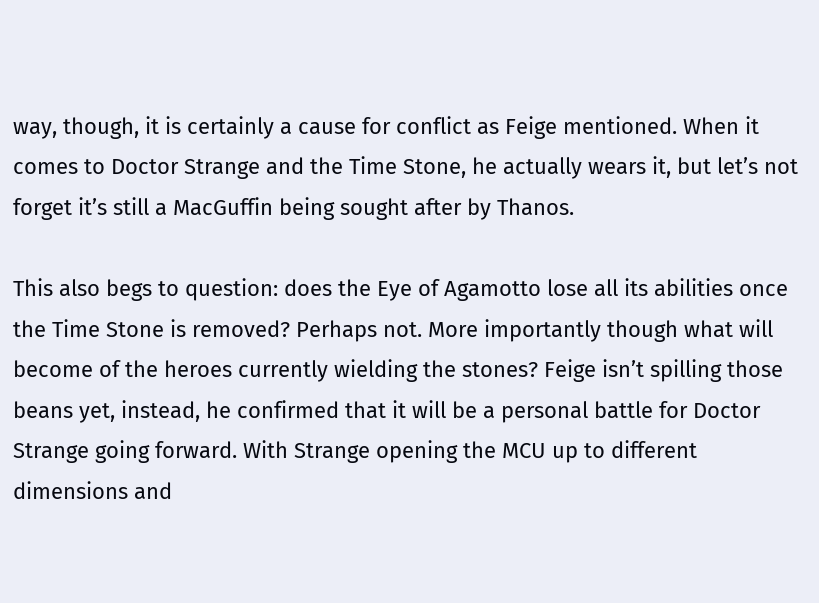way, though, it is certainly a cause for conflict as Feige mentioned. When it comes to Doctor Strange and the Time Stone, he actually wears it, but let’s not forget it’s still a MacGuffin being sought after by Thanos.

This also begs to question: does the Eye of Agamotto lose all its abilities once the Time Stone is removed? Perhaps not. More importantly though what will become of the heroes currently wielding the stones? Feige isn’t spilling those beans yet, instead, he confirmed that it will be a personal battle for Doctor Strange going forward. With Strange opening the MCU up to different dimensions and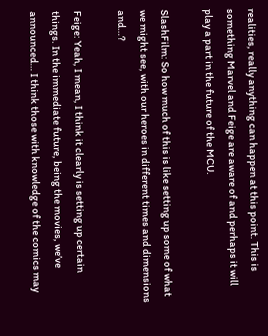realities, really anything can happen at this point. This is something Marvel and Feige are aware of and perhaps it will play a part in the future of the MCU.

SlashFilm: So how much of this is like setting up some of what we might see, with our heroes in different times and dimensions and…?

Feige: Yeah, I mean, I think it clearly is setting up certain things. In the immediate future, being the movies, we’ve announced… I think those with knowledge of the comics may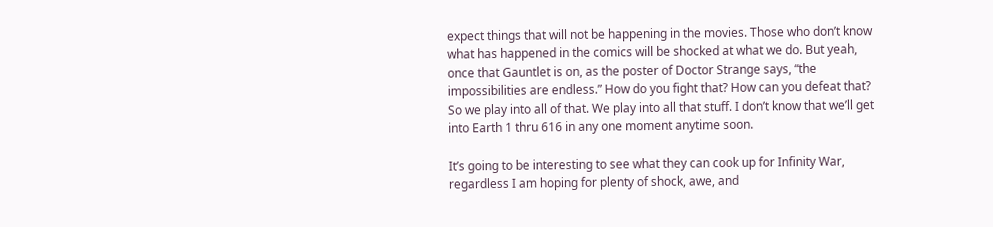expect things that will not be happening in the movies. Those who don’t know what has happened in the comics will be shocked at what we do. But yeah, once that Gauntlet is on, as the poster of Doctor Strange says, “the impossibilities are endless.” How do you fight that? How can you defeat that? So we play into all of that. We play into all that stuff. I don’t know that we’ll get into Earth 1 thru 616 in any one moment anytime soon.

It’s going to be interesting to see what they can cook up for Infinity War, regardless I am hoping for plenty of shock, awe, and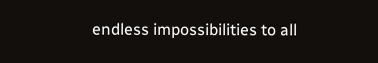endless impossibilities to all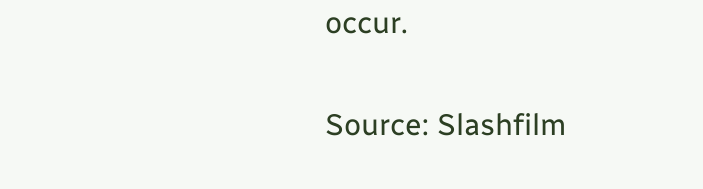occur.

Source: Slashfilm